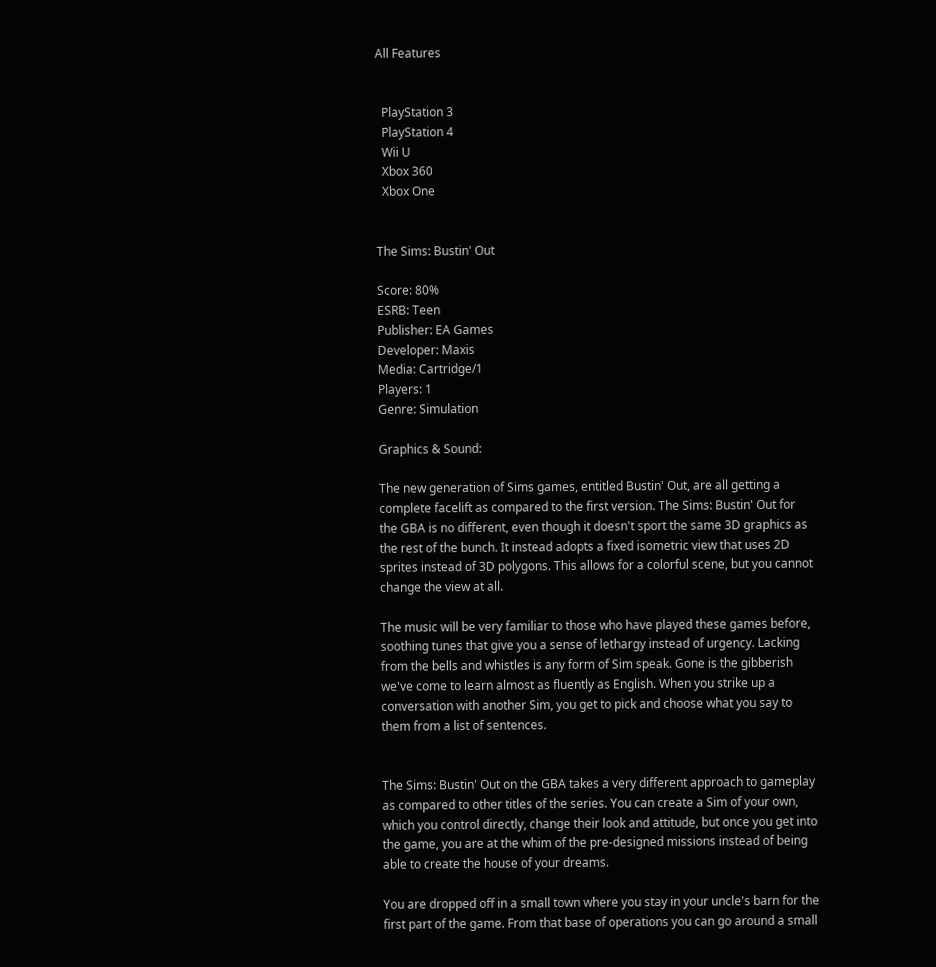All Features


  PlayStation 3
  PlayStation 4
  Wii U
  Xbox 360
  Xbox One


The Sims: Bustin' Out

Score: 80%
ESRB: Teen
Publisher: EA Games
Developer: Maxis
Media: Cartridge/1
Players: 1
Genre: Simulation

Graphics & Sound:

The new generation of Sims games, entitled Bustin' Out, are all getting a complete facelift as compared to the first version. The Sims: Bustin' Out for the GBA is no different, even though it doesn't sport the same 3D graphics as the rest of the bunch. It instead adopts a fixed isometric view that uses 2D sprites instead of 3D polygons. This allows for a colorful scene, but you cannot change the view at all.

The music will be very familiar to those who have played these games before, soothing tunes that give you a sense of lethargy instead of urgency. Lacking from the bells and whistles is any form of Sim speak. Gone is the gibberish we've come to learn almost as fluently as English. When you strike up a conversation with another Sim, you get to pick and choose what you say to them from a list of sentences.


The Sims: Bustin' Out on the GBA takes a very different approach to gameplay as compared to other titles of the series. You can create a Sim of your own, which you control directly, change their look and attitude, but once you get into the game, you are at the whim of the pre-designed missions instead of being able to create the house of your dreams.

You are dropped off in a small town where you stay in your uncle's barn for the first part of the game. From that base of operations you can go around a small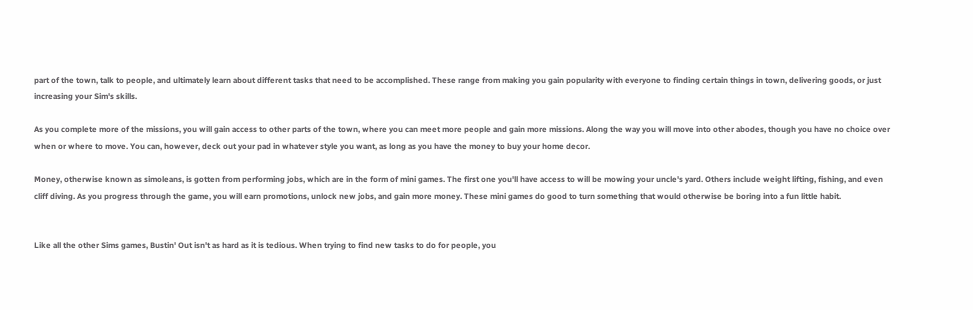part of the town, talk to people, and ultimately learn about different tasks that need to be accomplished. These range from making you gain popularity with everyone to finding certain things in town, delivering goods, or just increasing your Sim's skills.

As you complete more of the missions, you will gain access to other parts of the town, where you can meet more people and gain more missions. Along the way you will move into other abodes, though you have no choice over when or where to move. You can, however, deck out your pad in whatever style you want, as long as you have the money to buy your home decor.

Money, otherwise known as simoleans, is gotten from performing jobs, which are in the form of mini games. The first one you'll have access to will be mowing your uncle's yard. Others include weight lifting, fishing, and even cliff diving. As you progress through the game, you will earn promotions, unlock new jobs, and gain more money. These mini games do good to turn something that would otherwise be boring into a fun little habit.


Like all the other Sims games, Bustin' Out isn't as hard as it is tedious. When trying to find new tasks to do for people, you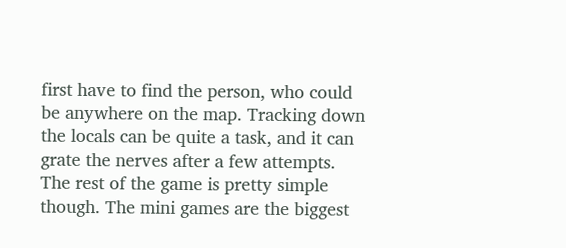first have to find the person, who could be anywhere on the map. Tracking down the locals can be quite a task, and it can grate the nerves after a few attempts. The rest of the game is pretty simple though. The mini games are the biggest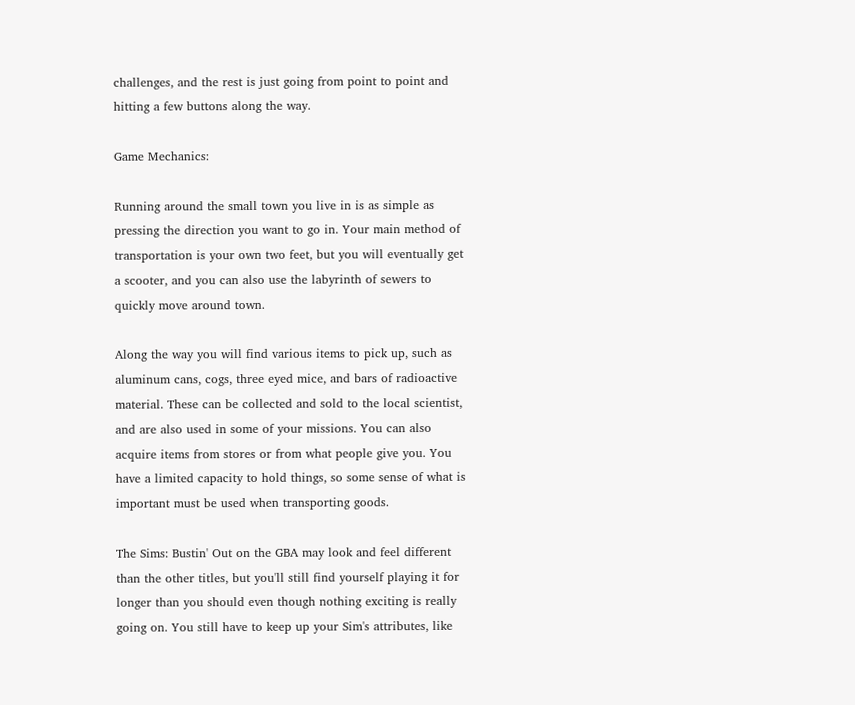challenges, and the rest is just going from point to point and hitting a few buttons along the way.

Game Mechanics:

Running around the small town you live in is as simple as pressing the direction you want to go in. Your main method of transportation is your own two feet, but you will eventually get a scooter, and you can also use the labyrinth of sewers to quickly move around town.

Along the way you will find various items to pick up, such as aluminum cans, cogs, three eyed mice, and bars of radioactive material. These can be collected and sold to the local scientist, and are also used in some of your missions. You can also acquire items from stores or from what people give you. You have a limited capacity to hold things, so some sense of what is important must be used when transporting goods.

The Sims: Bustin' Out on the GBA may look and feel different than the other titles, but you'll still find yourself playing it for longer than you should even though nothing exciting is really going on. You still have to keep up your Sim's attributes, like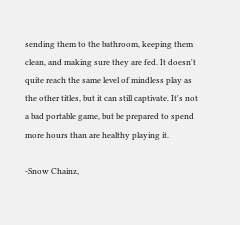sending them to the bathroom, keeping them clean, and making sure they are fed. It doesn't quite reach the same level of mindless play as the other titles, but it can still captivate. It's not a bad portable game, but be prepared to spend more hours than are healthy playing it.

-Snow Chainz,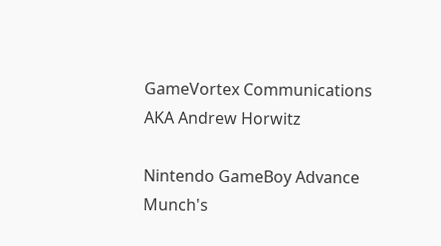GameVortex Communications
AKA Andrew Horwitz

Nintendo GameBoy Advance Munch's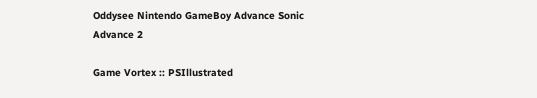Oddysee Nintendo GameBoy Advance Sonic Advance 2

Game Vortex :: PSIllustrated